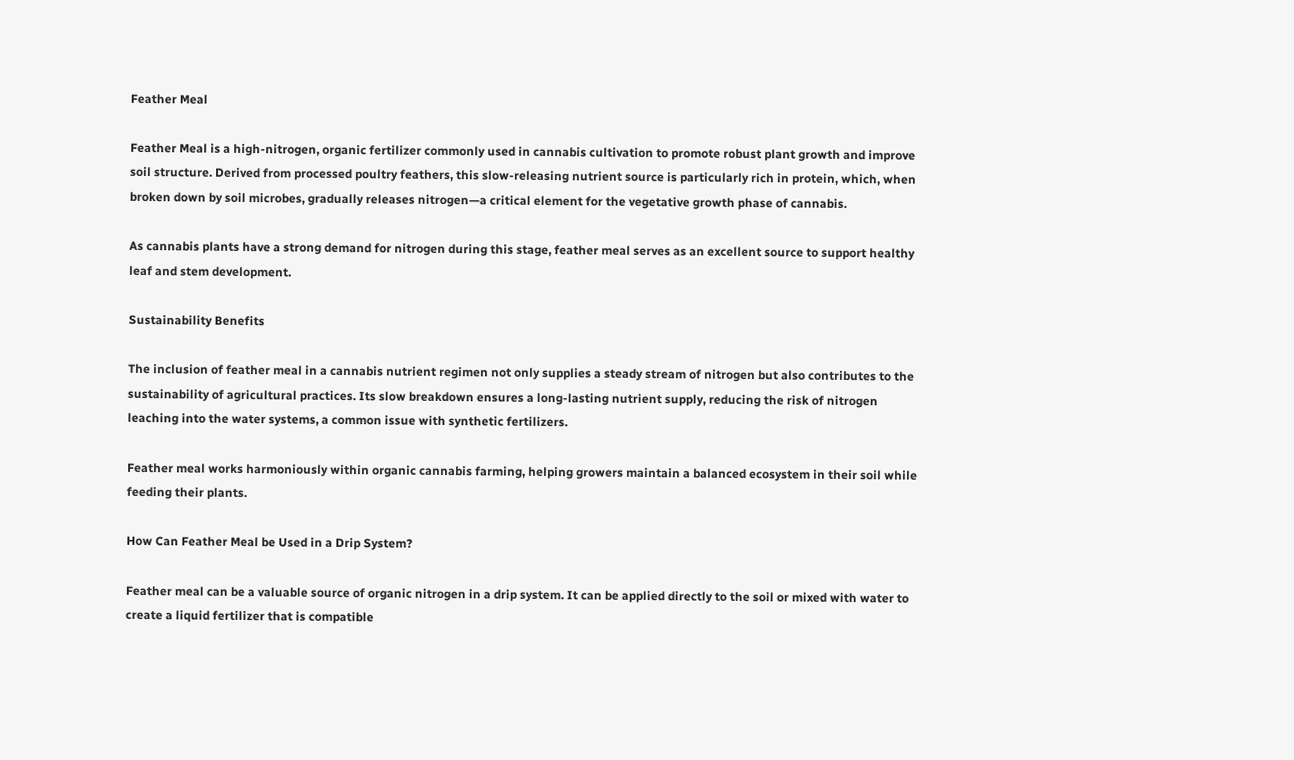Feather Meal

Feather Meal is a high-nitrogen, organic fertilizer commonly used in cannabis cultivation to promote robust plant growth and improve soil structure. Derived from processed poultry feathers, this slow-releasing nutrient source is particularly rich in protein, which, when broken down by soil microbes, gradually releases nitrogen—a critical element for the vegetative growth phase of cannabis.

As cannabis plants have a strong demand for nitrogen during this stage, feather meal serves as an excellent source to support healthy leaf and stem development.

Sustainability Benefits

The inclusion of feather meal in a cannabis nutrient regimen not only supplies a steady stream of nitrogen but also contributes to the sustainability of agricultural practices. Its slow breakdown ensures a long-lasting nutrient supply, reducing the risk of nitrogen leaching into the water systems, a common issue with synthetic fertilizers.

Feather meal works harmoniously within organic cannabis farming, helping growers maintain a balanced ecosystem in their soil while feeding their plants.

How Can Feather Meal be Used in a Drip System?

Feather meal can be a valuable source of organic nitrogen in a drip system. It can be applied directly to the soil or mixed with water to create a liquid fertilizer that is compatible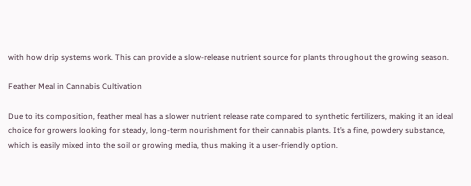with how drip systems work. This can provide a slow-release nutrient source for plants throughout the growing season.

Feather Meal in Cannabis Cultivation

Due to its composition, feather meal has a slower nutrient release rate compared to synthetic fertilizers, making it an ideal choice for growers looking for steady, long-term nourishment for their cannabis plants. It’s a fine, powdery substance, which is easily mixed into the soil or growing media, thus making it a user-friendly option.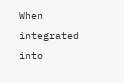When integrated into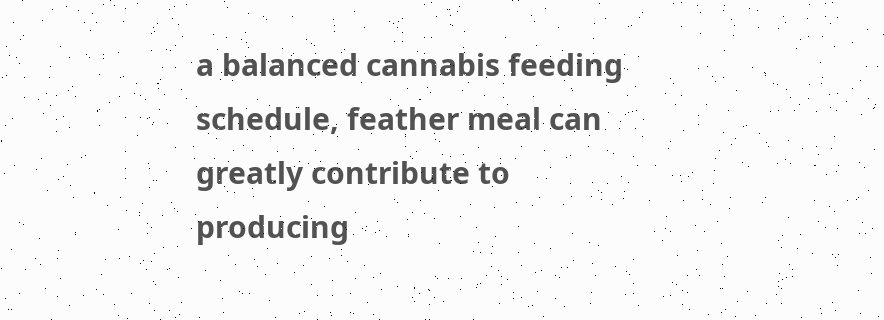a balanced cannabis feeding schedule, feather meal can greatly contribute to producing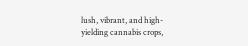lush, vibrant, and high-yielding cannabis crops,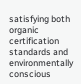satisfying both organic certification standards and environmentally conscious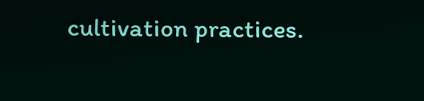cultivation practices.